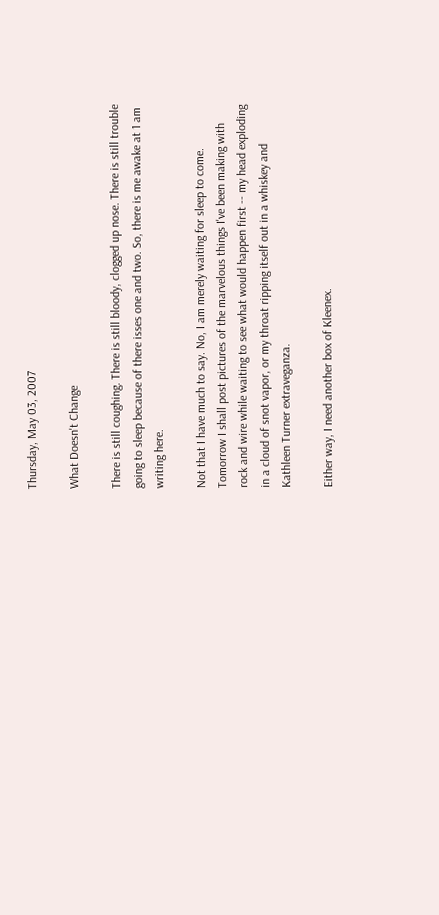Thursday, May 03, 2007

What Doesn't Change

There is still coughing. There is still bloody, clogged up nose. There is still trouble going to sleep because of there isses one and two. So, there is me awake at 1 am writing here.

Not that I have much to say. No, I am merely waiting for sleep to come. Tomorrow I shall post pictures of the marvelous things I've been making with rock and wire while waiting to see what would happen first -- my head exploding in a cloud of snot vapor, or my throat ripping itself out in a whiskey and Kathleen Turner extraveganza.

Either way, I need another box of Kleenex.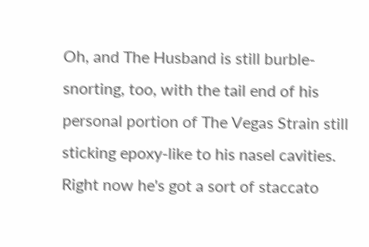Oh, and The Husband is still burble-snorting, too, with the tail end of his personal portion of The Vegas Strain still sticking epoxy-like to his nasel cavities. Right now he's got a sort of staccato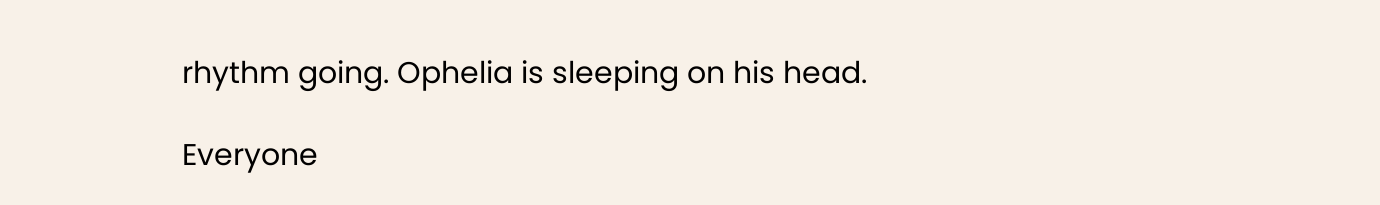rhythm going. Ophelia is sleeping on his head.

Everyone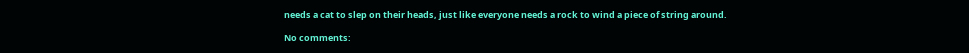needs a cat to slep on their heads, just like everyone needs a rock to wind a piece of string around.

No comments: